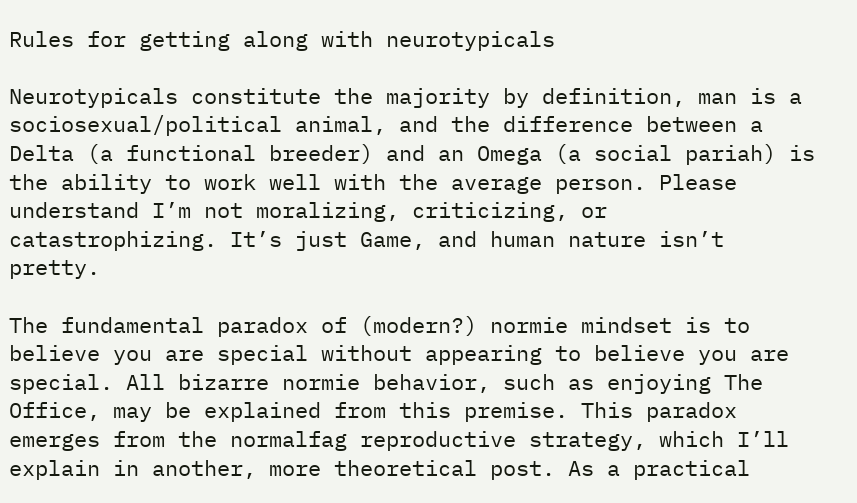Rules for getting along with neurotypicals

Neurotypicals constitute the majority by definition, man is a sociosexual/political animal, and the difference between a Delta (a functional breeder) and an Omega (a social pariah) is the ability to work well with the average person. Please understand I’m not moralizing, criticizing, or catastrophizing. It’s just Game, and human nature isn’t pretty.

The fundamental paradox of (modern?) normie mindset is to believe you are special without appearing to believe you are special. All bizarre normie behavior, such as enjoying The Office, may be explained from this premise. This paradox emerges from the normalfag reproductive strategy, which I’ll explain in another, more theoretical post. As a practical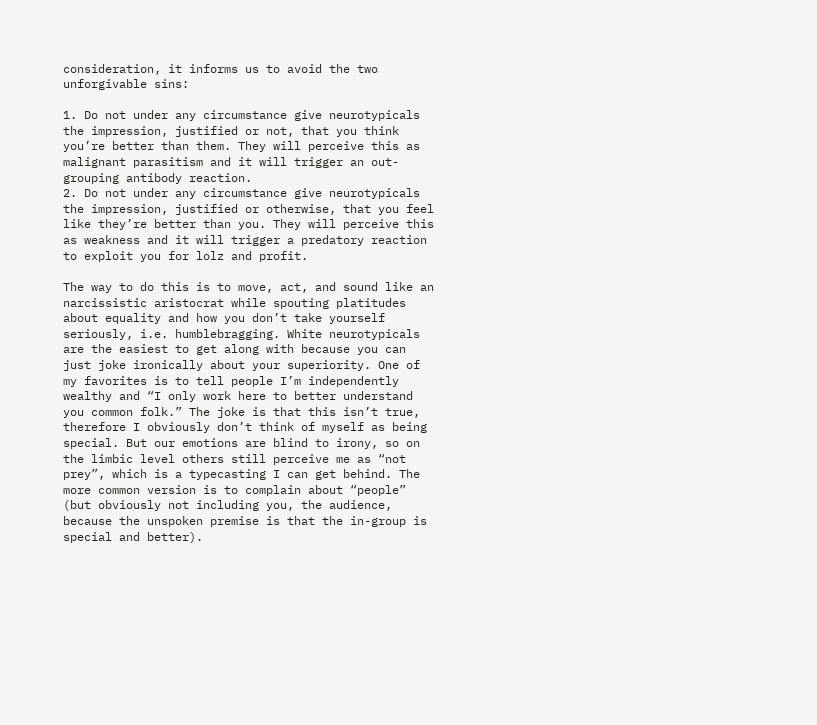consideration, it informs us to avoid the two unforgivable sins:

1. Do not under any circumstance give neurotypicals the impression, justified or not, that you think you’re better than them. They will perceive this as malignant parasitism and it will trigger an out-grouping antibody reaction.
2. Do not under any circumstance give neurotypicals the impression, justified or otherwise, that you feel like they’re better than you. They will perceive this as weakness and it will trigger a predatory reaction to exploit you for lolz and profit.

The way to do this is to move, act, and sound like an narcissistic aristocrat while spouting platitudes about equality and how you don’t take yourself seriously, i.e. humblebragging. White neurotypicals are the easiest to get along with because you can just joke ironically about your superiority. One of my favorites is to tell people I’m independently wealthy and “I only work here to better understand you common folk.” The joke is that this isn’t true, therefore I obviously don’t think of myself as being special. But our emotions are blind to irony, so on the limbic level others still perceive me as “not prey”, which is a typecasting I can get behind. The more common version is to complain about “people” (but obviously not including you, the audience, because the unspoken premise is that the in-group is special and better).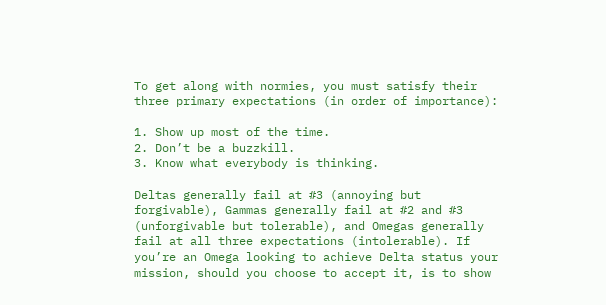To get along with normies, you must satisfy their three primary expectations (in order of importance):

1. Show up most of the time.
2. Don’t be a buzzkill.
3. Know what everybody is thinking.

Deltas generally fail at #3 (annoying but forgivable), Gammas generally fail at #2 and #3 (unforgivable but tolerable), and Omegas generally fail at all three expectations (intolerable). If you’re an Omega looking to achieve Delta status your mission, should you choose to accept it, is to show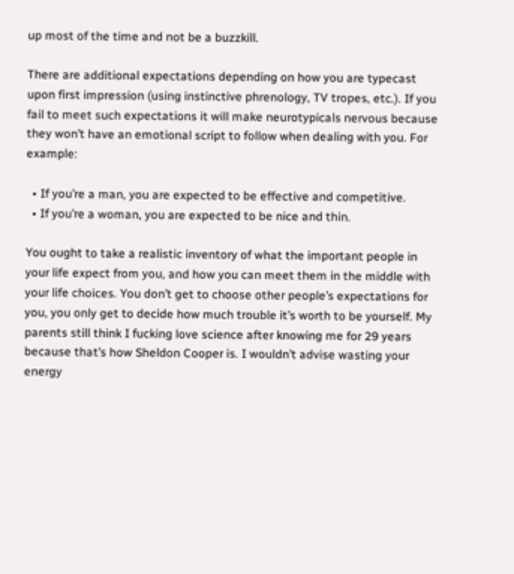up most of the time and not be a buzzkill.

There are additional expectations depending on how you are typecast upon first impression (using instinctive phrenology, TV tropes, etc.). If you fail to meet such expectations it will make neurotypicals nervous because they won’t have an emotional script to follow when dealing with you. For example:

  • If you’re a man, you are expected to be effective and competitive.
  • If you’re a woman, you are expected to be nice and thin.

You ought to take a realistic inventory of what the important people in your life expect from you, and how you can meet them in the middle with your life choices. You don’t get to choose other people’s expectations for you, you only get to decide how much trouble it’s worth to be yourself. My parents still think I fucking love science after knowing me for 29 years because that’s how Sheldon Cooper is. I wouldn’t advise wasting your energy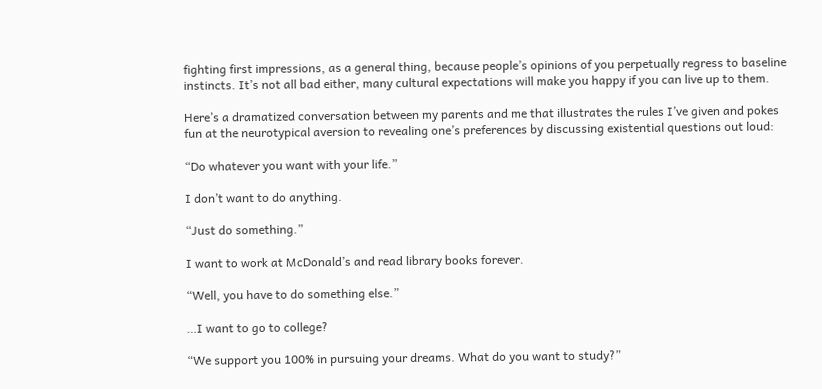fighting first impressions, as a general thing, because people’s opinions of you perpetually regress to baseline instincts. It’s not all bad either, many cultural expectations will make you happy if you can live up to them.

Here’s a dramatized conversation between my parents and me that illustrates the rules I’ve given and pokes fun at the neurotypical aversion to revealing one’s preferences by discussing existential questions out loud:

“Do whatever you want with your life.”

I don’t want to do anything.

“Just do something.”

I want to work at McDonald’s and read library books forever.

“Well, you have to do something else.”

…I want to go to college?

“We support you 100% in pursuing your dreams. What do you want to study?”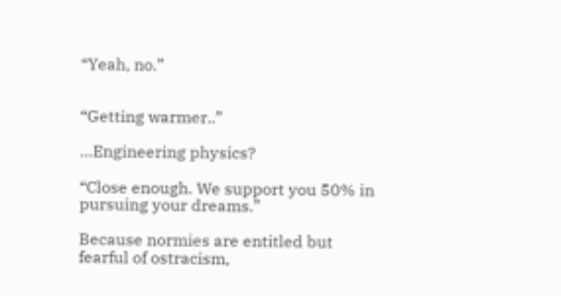“Yeah, no.”


“Getting warmer..”

…Engineering physics?

“Close enough. We support you 50% in pursuing your dreams.”

Because normies are entitled but fearful of ostracism,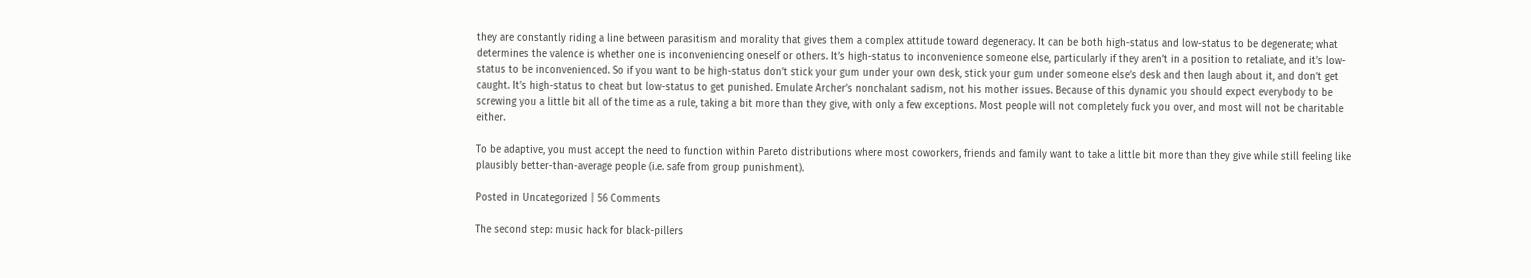they are constantly riding a line between parasitism and morality that gives them a complex attitude toward degeneracy. It can be both high-status and low-status to be degenerate; what determines the valence is whether one is inconveniencing oneself or others. It’s high-status to inconvenience someone else, particularly if they aren’t in a position to retaliate, and it’s low-status to be inconvenienced. So if you want to be high-status don’t stick your gum under your own desk, stick your gum under someone else’s desk and then laugh about it, and don’t get caught. It’s high-status to cheat but low-status to get punished. Emulate Archer’s nonchalant sadism, not his mother issues. Because of this dynamic you should expect everybody to be screwing you a little bit all of the time as a rule, taking a bit more than they give, with only a few exceptions. Most people will not completely fuck you over, and most will not be charitable either.

To be adaptive, you must accept the need to function within Pareto distributions where most coworkers, friends and family want to take a little bit more than they give while still feeling like plausibly better-than-average people (i.e. safe from group punishment).

Posted in Uncategorized | 56 Comments

The second step: music hack for black-pillers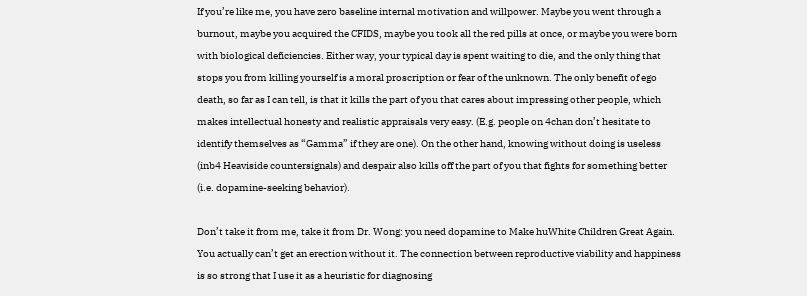If you’re like me, you have zero baseline internal motivation and willpower. Maybe you went through a burnout, maybe you acquired the CFIDS, maybe you took all the red pills at once, or maybe you were born with biological deficiencies. Either way, your typical day is spent waiting to die, and the only thing that stops you from killing yourself is a moral proscription or fear of the unknown. The only benefit of ego death, so far as I can tell, is that it kills the part of you that cares about impressing other people, which makes intellectual honesty and realistic appraisals very easy. (E.g. people on 4chan don’t hesitate to identify themselves as “Gamma” if they are one). On the other hand, knowing without doing is useless (inb4 Heaviside countersignals) and despair also kills off the part of you that fights for something better (i.e. dopamine-seeking behavior).

Don’t take it from me, take it from Dr. Wong: you need dopamine to Make huWhite Children Great Again. You actually can’t get an erection without it. The connection between reproductive viability and happiness is so strong that I use it as a heuristic for diagnosing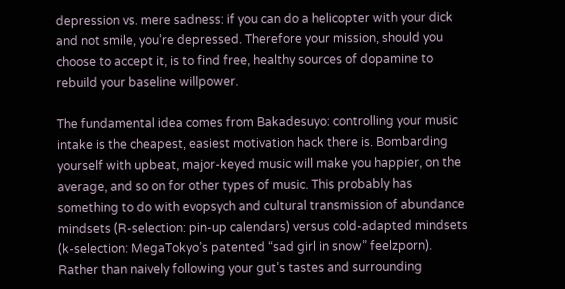depression vs. mere sadness: if you can do a helicopter with your dick and not smile, you’re depressed. Therefore your mission, should you choose to accept it, is to find free, healthy sources of dopamine to rebuild your baseline willpower.

The fundamental idea comes from Bakadesuyo: controlling your music intake is the cheapest, easiest motivation hack there is. Bombarding yourself with upbeat, major-keyed music will make you happier, on the average, and so on for other types of music. This probably has something to do with evopsych and cultural transmission of abundance mindsets (R-selection: pin-up calendars) versus cold-adapted mindsets (k-selection: MegaTokyo’s patented “sad girl in snow” feelzporn). Rather than naively following your gut’s tastes and surrounding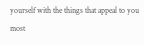yourself with the things that appeal to you most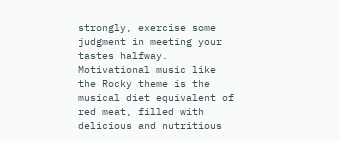strongly, exercise some judgment in meeting your tastes halfway. Motivational music like the Rocky theme is the musical diet equivalent of red meat, filled with delicious and nutritious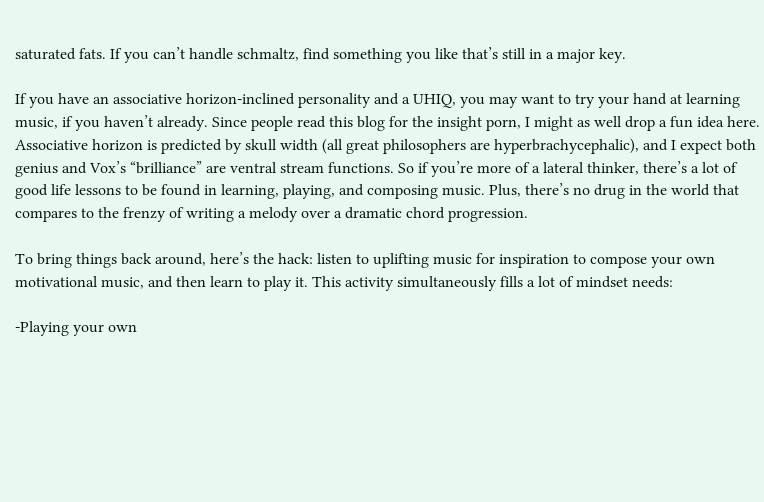saturated fats. If you can’t handle schmaltz, find something you like that’s still in a major key.

If you have an associative horizon-inclined personality and a UHIQ, you may want to try your hand at learning music, if you haven’t already. Since people read this blog for the insight porn, I might as well drop a fun idea here. Associative horizon is predicted by skull width (all great philosophers are hyperbrachycephalic), and I expect both genius and Vox’s “brilliance” are ventral stream functions. So if you’re more of a lateral thinker, there’s a lot of good life lessons to be found in learning, playing, and composing music. Plus, there’s no drug in the world that compares to the frenzy of writing a melody over a dramatic chord progression.

To bring things back around, here’s the hack: listen to uplifting music for inspiration to compose your own motivational music, and then learn to play it. This activity simultaneously fills a lot of mindset needs:

-Playing your own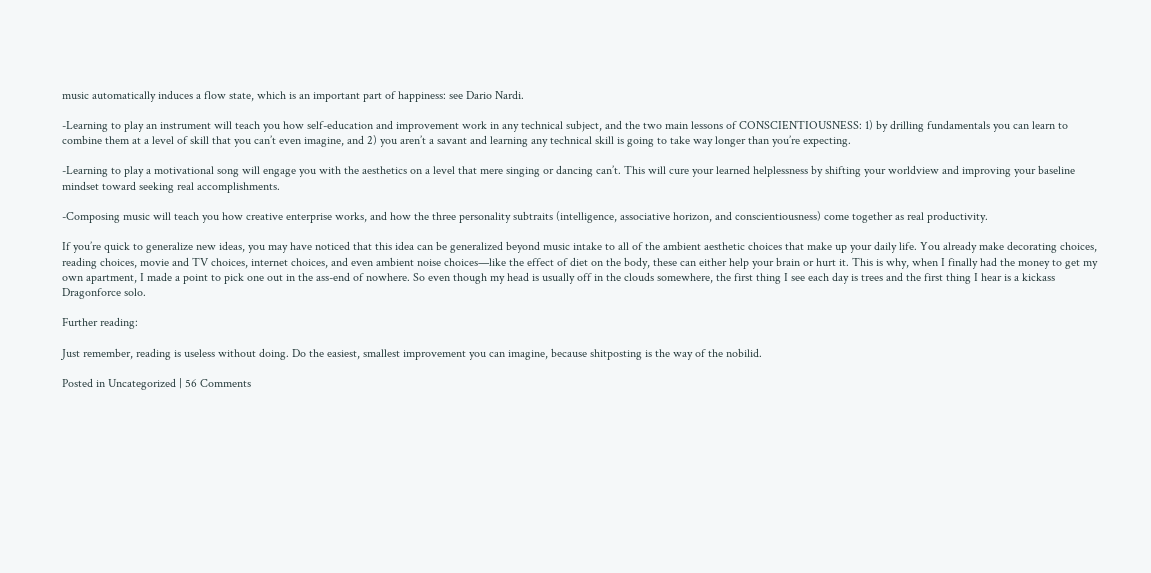music automatically induces a flow state, which is an important part of happiness: see Dario Nardi.

-Learning to play an instrument will teach you how self-education and improvement work in any technical subject, and the two main lessons of CONSCIENTIOUSNESS: 1) by drilling fundamentals you can learn to combine them at a level of skill that you can’t even imagine, and 2) you aren’t a savant and learning any technical skill is going to take way longer than you’re expecting.

-Learning to play a motivational song will engage you with the aesthetics on a level that mere singing or dancing can’t. This will cure your learned helplessness by shifting your worldview and improving your baseline mindset toward seeking real accomplishments.

-Composing music will teach you how creative enterprise works, and how the three personality subtraits (intelligence, associative horizon, and conscientiousness) come together as real productivity.

If you’re quick to generalize new ideas, you may have noticed that this idea can be generalized beyond music intake to all of the ambient aesthetic choices that make up your daily life. You already make decorating choices, reading choices, movie and TV choices, internet choices, and even ambient noise choices—like the effect of diet on the body, these can either help your brain or hurt it. This is why, when I finally had the money to get my own apartment, I made a point to pick one out in the ass-end of nowhere. So even though my head is usually off in the clouds somewhere, the first thing I see each day is trees and the first thing I hear is a kickass Dragonforce solo.

Further reading:

Just remember, reading is useless without doing. Do the easiest, smallest improvement you can imagine, because shitposting is the way of the nobilid.

Posted in Uncategorized | 56 Comments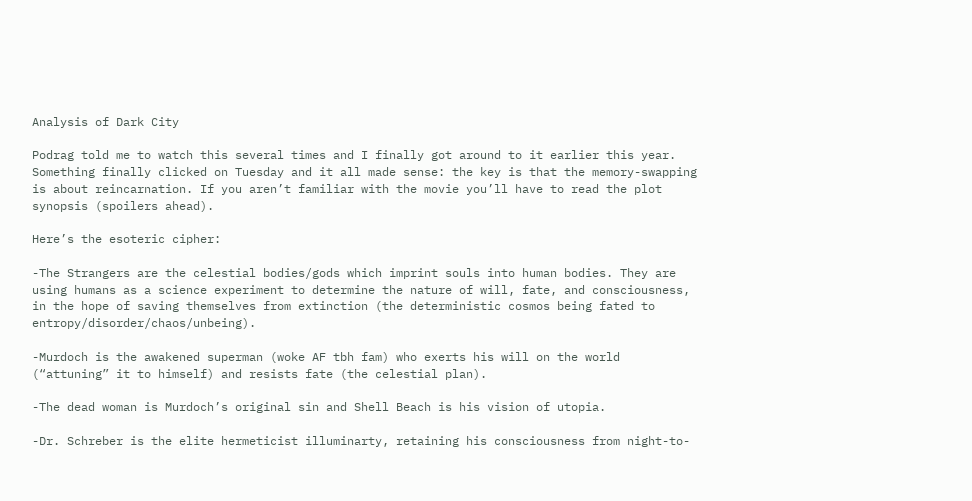Analysis of Dark City

Podrag told me to watch this several times and I finally got around to it earlier this year. Something finally clicked on Tuesday and it all made sense: the key is that the memory-swapping is about reincarnation. If you aren’t familiar with the movie you’ll have to read the plot synopsis (spoilers ahead).

Here’s the esoteric cipher:

-The Strangers are the celestial bodies/gods which imprint souls into human bodies. They are using humans as a science experiment to determine the nature of will, fate, and consciousness, in the hope of saving themselves from extinction (the deterministic cosmos being fated to entropy/disorder/chaos/unbeing).

-Murdoch is the awakened superman (woke AF tbh fam) who exerts his will on the world (“attuning” it to himself) and resists fate (the celestial plan).

-The dead woman is Murdoch’s original sin and Shell Beach is his vision of utopia.

-Dr. Schreber is the elite hermeticist illuminarty, retaining his consciousness from night-to-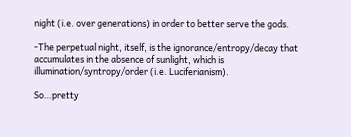night (i.e. over generations) in order to better serve the gods.

-The perpetual night, itself, is the ignorance/entropy/decay that accumulates in the absence of sunlight, which is illumination/syntropy/order (i.e. Luciferianism).

So…pretty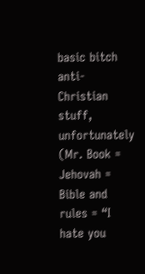basic bitch anti-Christian stuff, unfortunately (Mr. Book = Jehovah = Bible and rules = “I hate you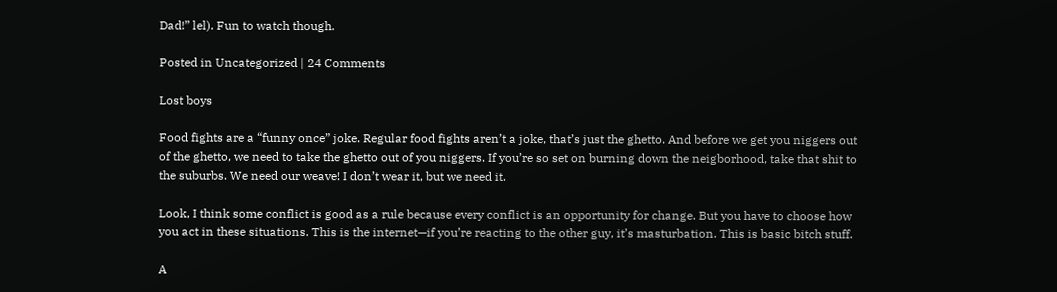Dad!” lel). Fun to watch though.

Posted in Uncategorized | 24 Comments

Lost boys

Food fights are a “funny once” joke. Regular food fights aren’t a joke, that’s just the ghetto. And before we get you niggers out of the ghetto, we need to take the ghetto out of you niggers. If you’re so set on burning down the neigborhood, take that shit to the suburbs. We need our weave! I don’t wear it, but we need it.

Look, I think some conflict is good as a rule because every conflict is an opportunity for change. But you have to choose how you act in these situations. This is the internet—if you’re reacting to the other guy, it’s masturbation. This is basic bitch stuff.

A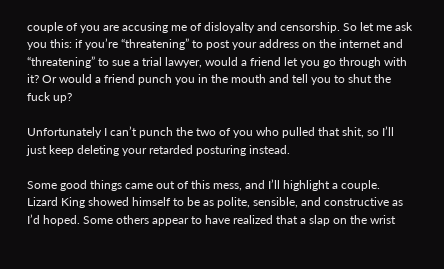couple of you are accusing me of disloyalty and censorship. So let me ask you this: if you’re “threatening” to post your address on the internet and “threatening” to sue a trial lawyer, would a friend let you go through with it? Or would a friend punch you in the mouth and tell you to shut the fuck up?

Unfortunately I can’t punch the two of you who pulled that shit, so I’ll just keep deleting your retarded posturing instead.

Some good things came out of this mess, and I’ll highlight a couple. Lizard King showed himself to be as polite, sensible, and constructive as I’d hoped. Some others appear to have realized that a slap on the wrist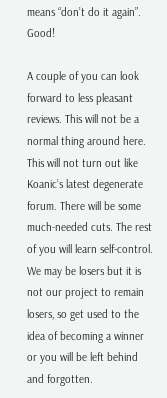means “don’t do it again”. Good!

A couple of you can look forward to less pleasant reviews. This will not be a normal thing around here. This will not turn out like Koanic’s latest degenerate forum. There will be some much-needed cuts. The rest of you will learn self-control. We may be losers but it is not our project to remain losers, so get used to the idea of becoming a winner or you will be left behind and forgotten.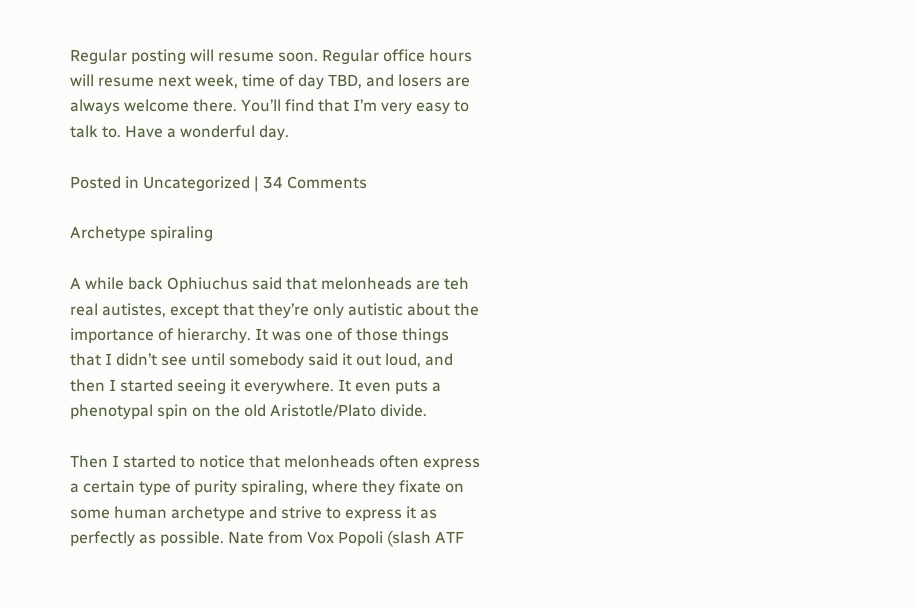Regular posting will resume soon. Regular office hours will resume next week, time of day TBD, and losers are always welcome there. You’ll find that I’m very easy to talk to. Have a wonderful day.

Posted in Uncategorized | 34 Comments

Archetype spiraling

A while back Ophiuchus said that melonheads are teh real autistes, except that they’re only autistic about the importance of hierarchy. It was one of those things that I didn’t see until somebody said it out loud, and then I started seeing it everywhere. It even puts a phenotypal spin on the old Aristotle/Plato divide.

Then I started to notice that melonheads often express a certain type of purity spiraling, where they fixate on some human archetype and strive to express it as perfectly as possible. Nate from Vox Popoli (slash ATF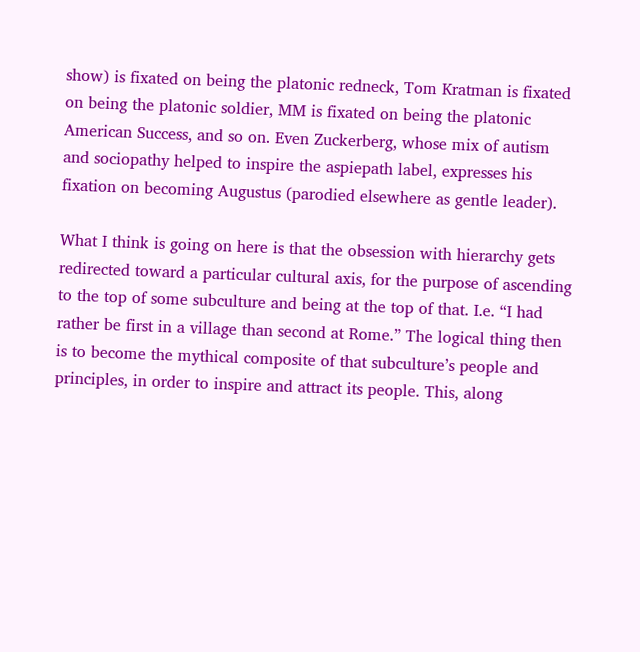show) is fixated on being the platonic redneck, Tom Kratman is fixated on being the platonic soldier, MM is fixated on being the platonic American Success, and so on. Even Zuckerberg, whose mix of autism and sociopathy helped to inspire the aspiepath label, expresses his fixation on becoming Augustus (parodied elsewhere as gentle leader).

What I think is going on here is that the obsession with hierarchy gets redirected toward a particular cultural axis, for the purpose of ascending to the top of some subculture and being at the top of that. I.e. “I had rather be first in a village than second at Rome.” The logical thing then is to become the mythical composite of that subculture’s people and principles, in order to inspire and attract its people. This, along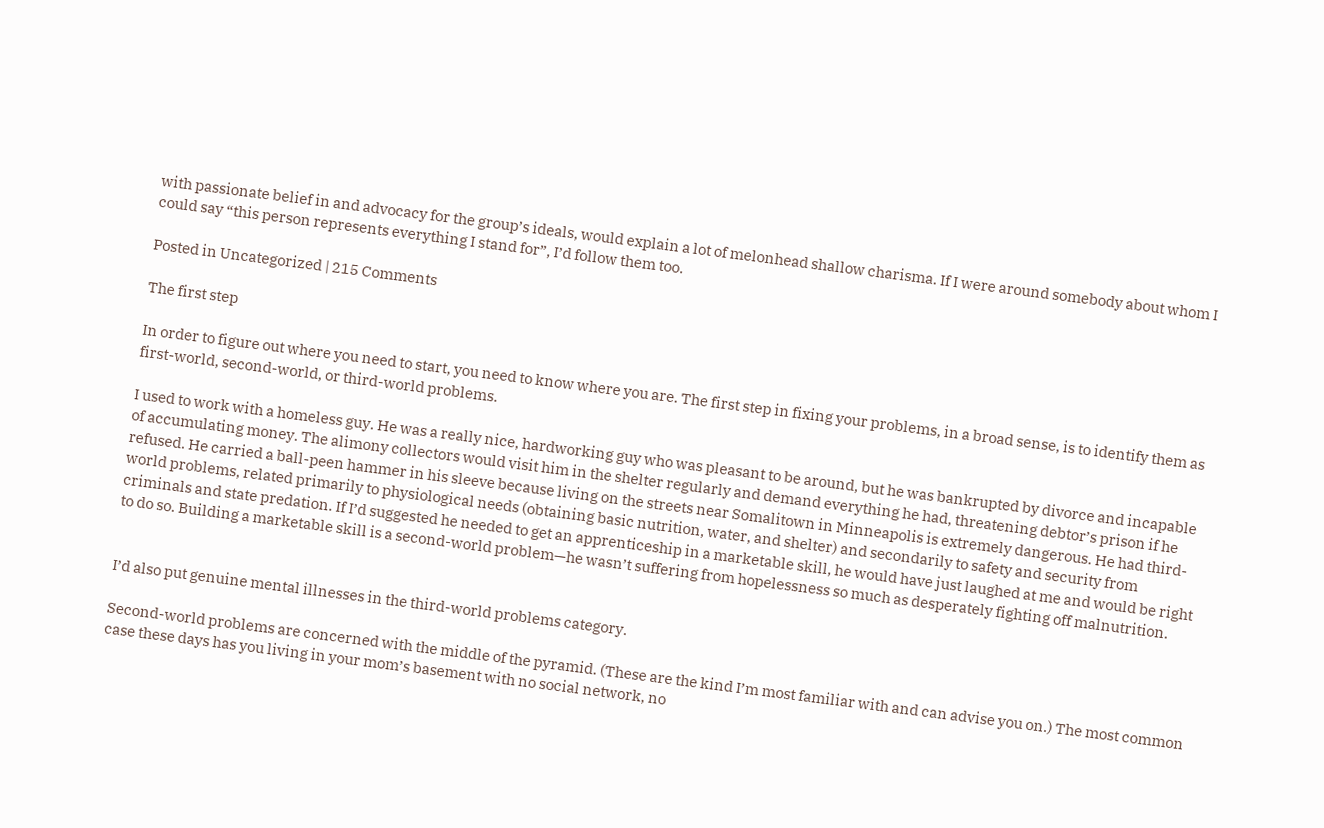with passionate belief in and advocacy for the group’s ideals, would explain a lot of melonhead shallow charisma. If I were around somebody about whom I could say “this person represents everything I stand for”, I’d follow them too.

Posted in Uncategorized | 215 Comments

The first step

In order to figure out where you need to start, you need to know where you are. The first step in fixing your problems, in a broad sense, is to identify them as first-world, second-world, or third-world problems.

I used to work with a homeless guy. He was a really nice, hardworking guy who was pleasant to be around, but he was bankrupted by divorce and incapable of accumulating money. The alimony collectors would visit him in the shelter regularly and demand everything he had, threatening debtor’s prison if he refused. He carried a ball-peen hammer in his sleeve because living on the streets near Somalitown in Minneapolis is extremely dangerous. He had third-world problems, related primarily to physiological needs (obtaining basic nutrition, water, and shelter) and secondarily to safety and security from criminals and state predation. If I’d suggested he needed to get an apprenticeship in a marketable skill, he would have just laughed at me and would be right to do so. Building a marketable skill is a second-world problem—he wasn’t suffering from hopelessness so much as desperately fighting off malnutrition.


I’d also put genuine mental illnesses in the third-world problems category.

Second-world problems are concerned with the middle of the pyramid. (These are the kind I’m most familiar with and can advise you on.) The most common case these days has you living in your mom’s basement with no social network, no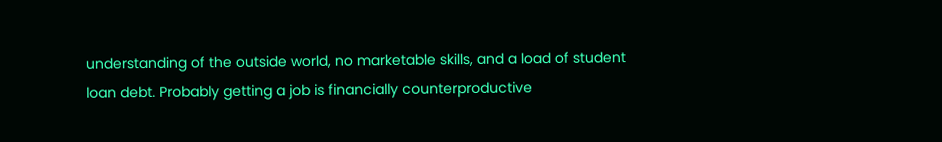understanding of the outside world, no marketable skills, and a load of student loan debt. Probably getting a job is financially counterproductive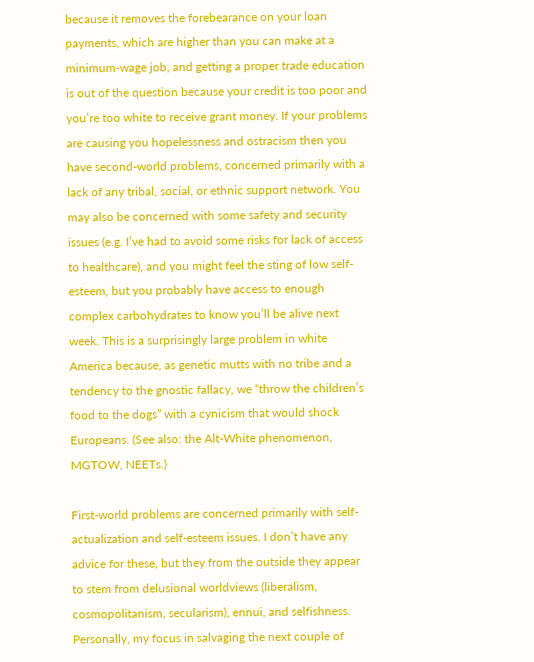because it removes the forebearance on your loan payments, which are higher than you can make at a minimum-wage job, and getting a proper trade education is out of the question because your credit is too poor and you’re too white to receive grant money. If your problems are causing you hopelessness and ostracism then you have second-world problems, concerned primarily with a lack of any tribal, social, or ethnic support network. You may also be concerned with some safety and security issues (e.g. I’ve had to avoid some risks for lack of access to healthcare), and you might feel the sting of low self-esteem, but you probably have access to enough complex carbohydrates to know you’ll be alive next week. This is a surprisingly large problem in white America because, as genetic mutts with no tribe and a tendency to the gnostic fallacy, we “throw the children’s food to the dogs” with a cynicism that would shock Europeans. (See also: the Alt-White phenomenon, MGTOW, NEETs.)

First-world problems are concerned primarily with self-actualization and self-esteem issues. I don’t have any advice for these, but they from the outside they appear to stem from delusional worldviews (liberalism, cosmopolitanism, secularism), ennui, and selfishness. Personally, my focus in salvaging the next couple of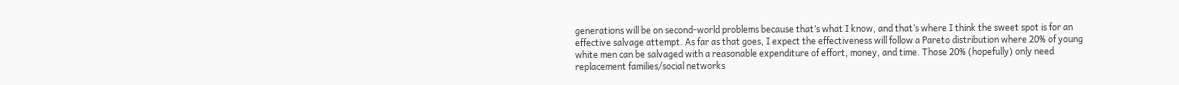generations will be on second-world problems because that’s what I know, and that’s where I think the sweet spot is for an effective salvage attempt. As far as that goes, I expect the effectiveness will follow a Pareto distribution where 20% of young white men can be salvaged with a reasonable expenditure of effort, money, and time. Those 20% (hopefully) only need replacement families/social networks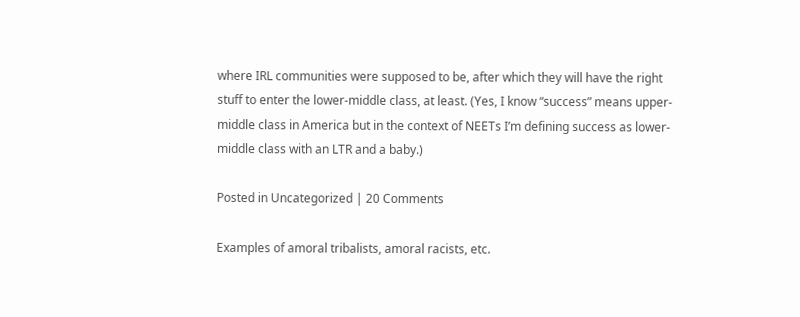where IRL communities were supposed to be, after which they will have the right stuff to enter the lower-middle class, at least. (Yes, I know “success” means upper-middle class in America but in the context of NEETs I’m defining success as lower-middle class with an LTR and a baby.)

Posted in Uncategorized | 20 Comments

Examples of amoral tribalists, amoral racists, etc.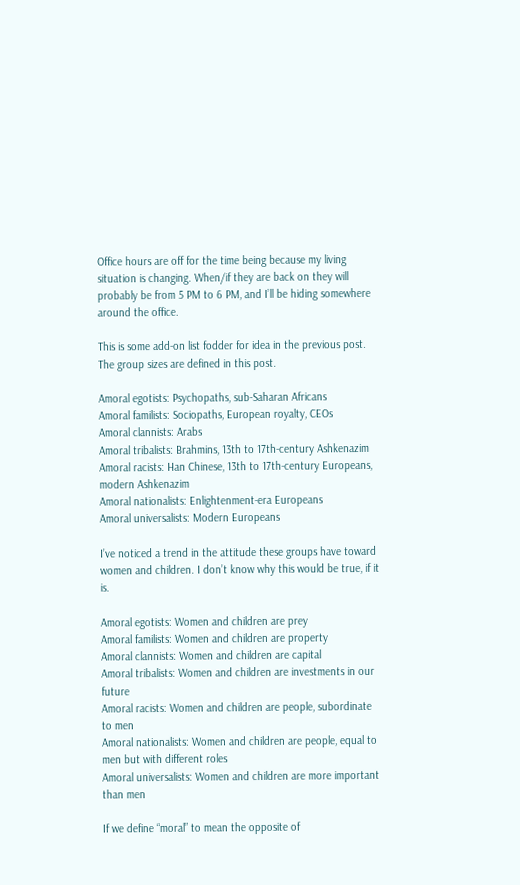Office hours are off for the time being because my living situation is changing. When/if they are back on they will probably be from 5 PM to 6 PM, and I’ll be hiding somewhere around the office.

This is some add-on list fodder for idea in the previous post. The group sizes are defined in this post.

Amoral egotists: Psychopaths, sub-Saharan Africans
Amoral familists: Sociopaths, European royalty, CEOs
Amoral clannists: Arabs
Amoral tribalists: Brahmins, 13th to 17th-century Ashkenazim
Amoral racists: Han Chinese, 13th to 17th-century Europeans, modern Ashkenazim
Amoral nationalists: Enlightenment-era Europeans
Amoral universalists: Modern Europeans

I’ve noticed a trend in the attitude these groups have toward women and children. I don’t know why this would be true, if it is.

Amoral egotists: Women and children are prey
Amoral familists: Women and children are property
Amoral clannists: Women and children are capital
Amoral tribalists: Women and children are investments in our future
Amoral racists: Women and children are people, subordinate to men
Amoral nationalists: Women and children are people, equal to men but with different roles
Amoral universalists: Women and children are more important than men

If we define “moral” to mean the opposite of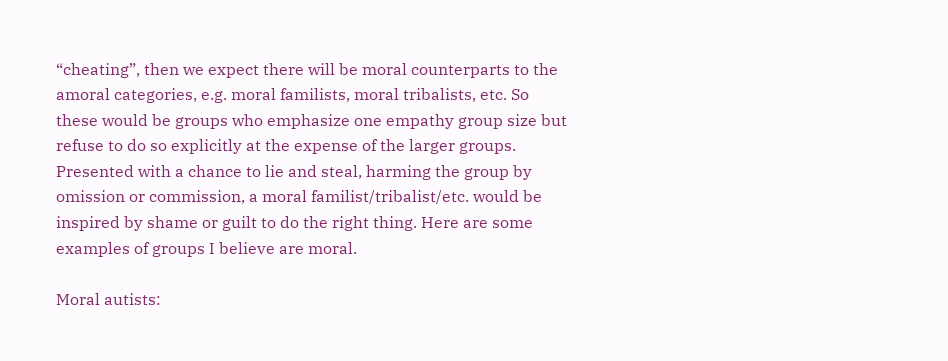“cheating”, then we expect there will be moral counterparts to the amoral categories, e.g. moral familists, moral tribalists, etc. So these would be groups who emphasize one empathy group size but refuse to do so explicitly at the expense of the larger groups. Presented with a chance to lie and steal, harming the group by omission or commission, a moral familist/tribalist/etc. would be inspired by shame or guilt to do the right thing. Here are some examples of groups I believe are moral.

Moral autists: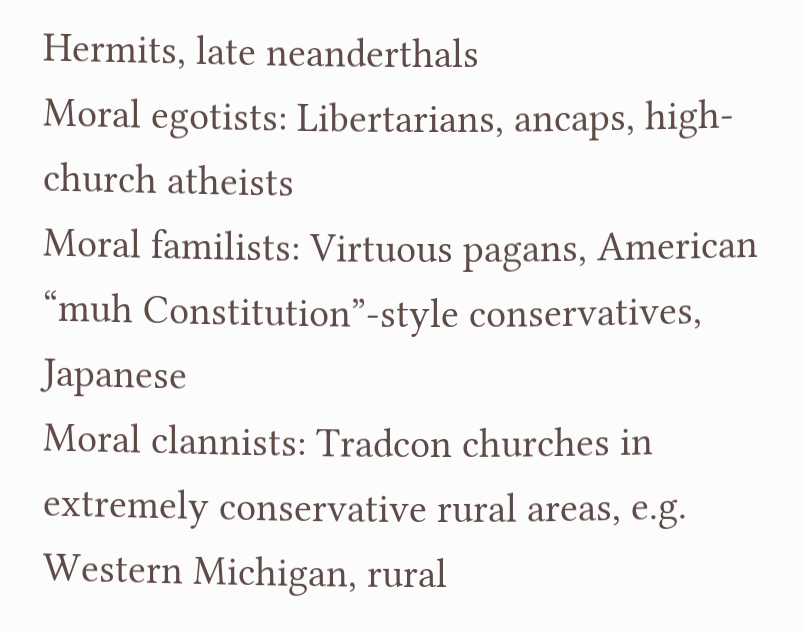Hermits, late neanderthals
Moral egotists: Libertarians, ancaps, high-church atheists
Moral familists: Virtuous pagans, American “muh Constitution”-style conservatives, Japanese
Moral clannists: Tradcon churches in extremely conservative rural areas, e.g. Western Michigan, rural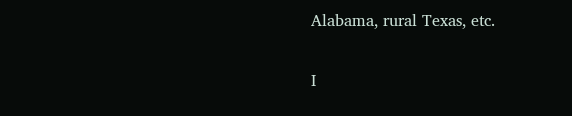Alabama, rural Texas, etc.

I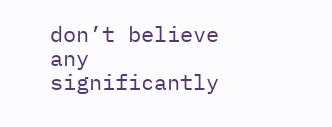don’t believe any significantly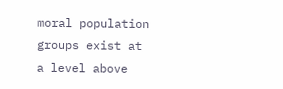moral population groups exist at a level above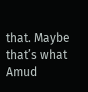that. Maybe that’s what Amud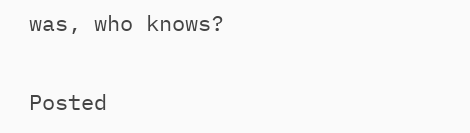was, who knows?

Posted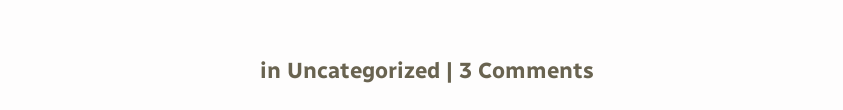in Uncategorized | 3 Comments